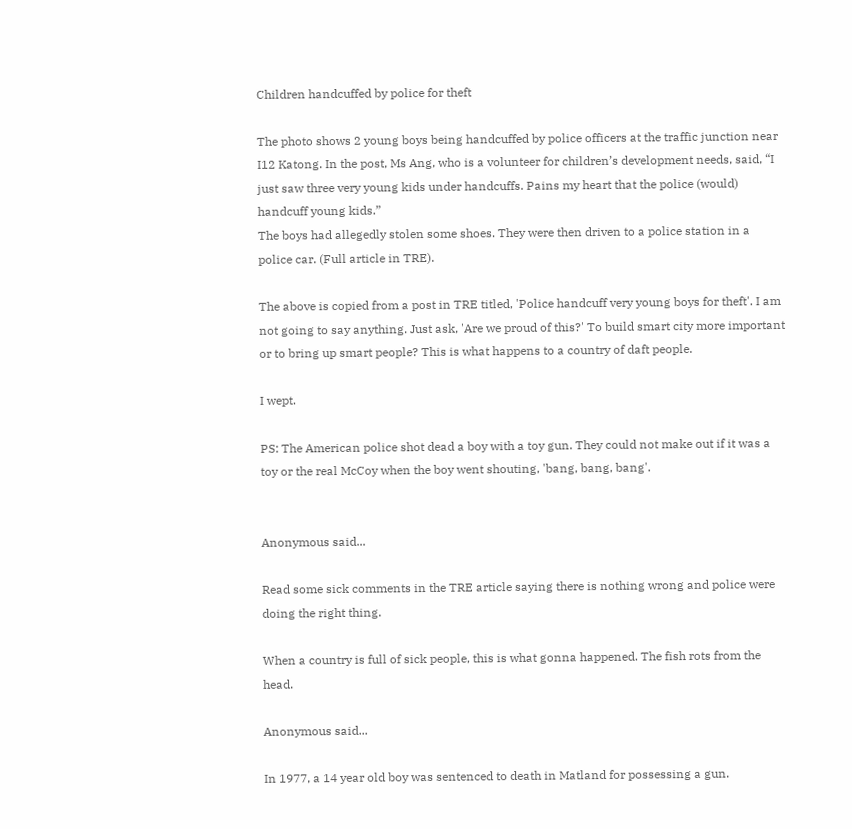Children handcuffed by police for theft

The photo shows 2 young boys being handcuffed by police officers at the traffic junction near I12 Katong. In the post, Ms Ang, who is a volunteer for children’s development needs, said, “I just saw three very young kids under handcuffs. Pains my heart that the police (would) handcuff young kids.”
The boys had allegedly stolen some shoes. They were then driven to a police station in a police car. (Full article in TRE).

The above is copied from a post in TRE titled, 'Police handcuff very young boys for theft'. I am not going to say anything. Just ask, 'Are we proud of this?' To build smart city more important or to bring up smart people? This is what happens to a country of daft people.

I wept.

PS: The American police shot dead a boy with a toy gun. They could not make out if it was a toy or the real McCoy when the boy went shouting, 'bang, bang, bang'.


Anonymous said...

Read some sick comments in the TRE article saying there is nothing wrong and police were doing the right thing.

When a country is full of sick people, this is what gonna happened. The fish rots from the head.

Anonymous said...

In 1977, a 14 year old boy was sentenced to death in Matland for possessing a gun.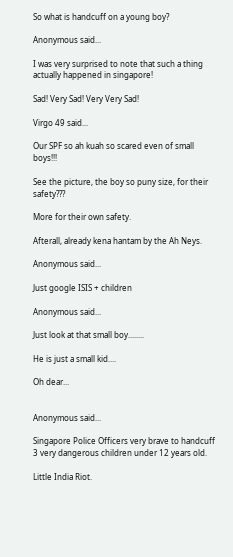So what is handcuff on a young boy?

Anonymous said...

I was very surprised to note that such a thing actually happened in singapore!

Sad! Very Sad! Very Very Sad!

Virgo 49 said...

Our SPF so ah kuah so scared even of small boys!!!

See the picture, the boy so puny size, for their safety???

More for their own safety.

Afterall, already kena hantam by the Ah Neys.

Anonymous said...

Just google ISIS + children

Anonymous said...

Just look at that small boy........

He is just a small kid....

Oh dear...


Anonymous said...

Singapore Police Officers very brave to handcuff 3 very dangerous children under 12 years old.

Little India Riot.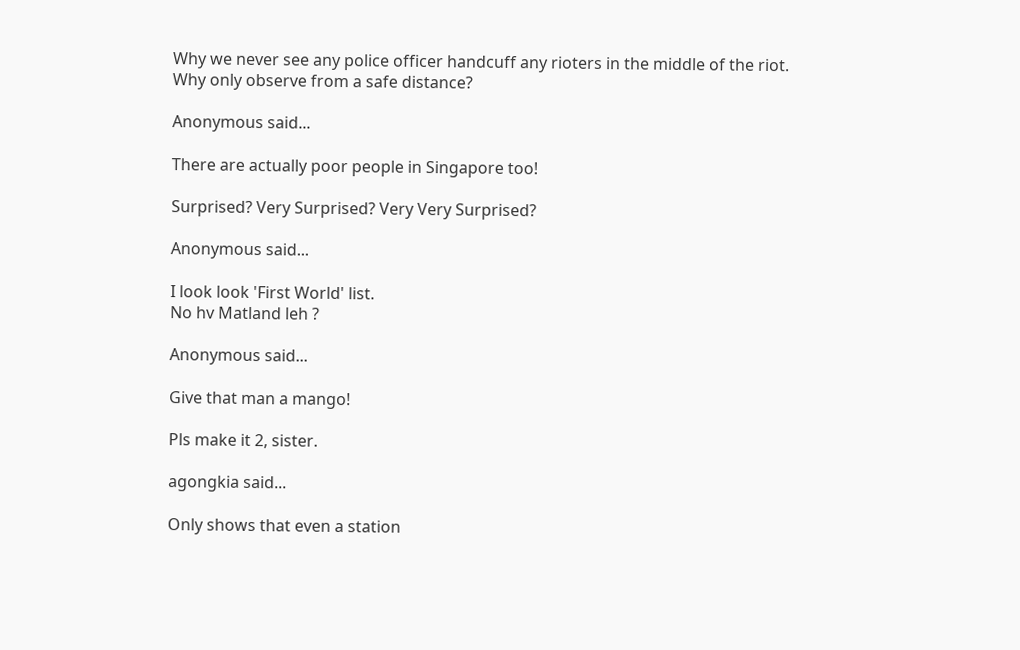Why we never see any police officer handcuff any rioters in the middle of the riot.
Why only observe from a safe distance?

Anonymous said...

There are actually poor people in Singapore too!

Surprised? Very Surprised? Very Very Surprised?

Anonymous said...

I look look 'First World' list.
No hv Matland leh ?

Anonymous said...

Give that man a mango!

Pls make it 2, sister.

agongkia said...

Only shows that even a station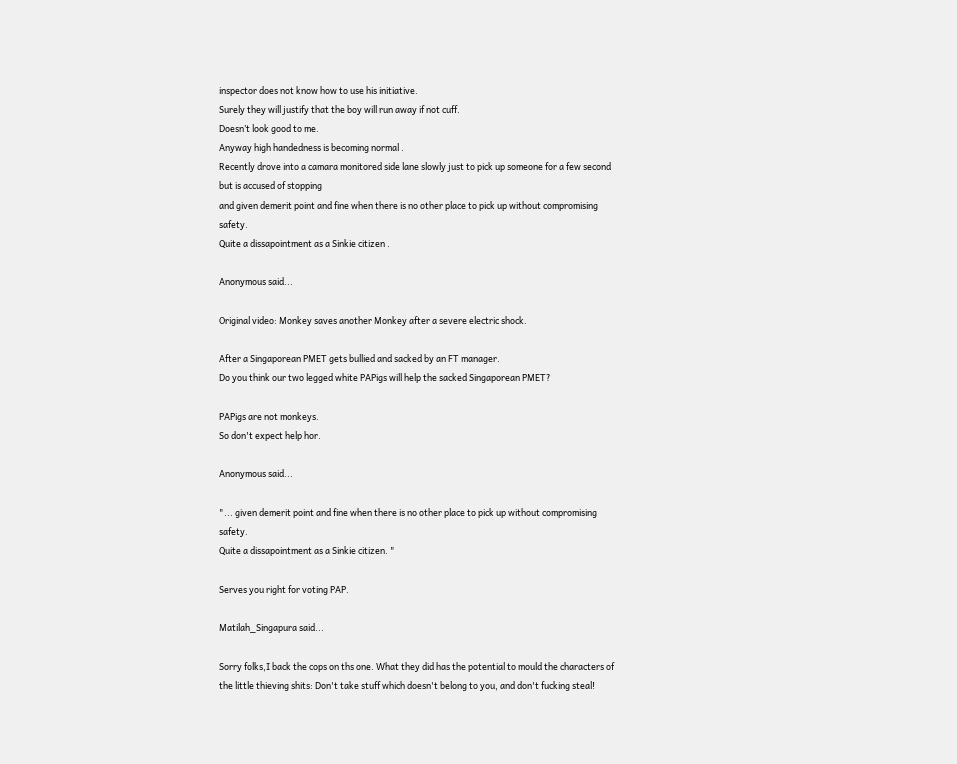inspector does not know how to use his initiative.
Surely they will justify that the boy will run away if not cuff.
Doesn’t look good to me.
Anyway high handedness is becoming normal .
Recently drove into a camara monitored side lane slowly just to pick up someone for a few second but is accused of stopping
and given demerit point and fine when there is no other place to pick up without compromising safety.
Quite a dissapointment as a Sinkie citizen .

Anonymous said...

Original video: Monkey saves another Monkey after a severe electric shock.

After a Singaporean PMET gets bullied and sacked by an FT manager.
Do you think our two legged white PAPigs will help the sacked Singaporean PMET?

PAPigs are not monkeys.
So don't expect help hor.

Anonymous said...

"... given demerit point and fine when there is no other place to pick up without compromising safety.
Quite a dissapointment as a Sinkie citizen. "

Serves you right for voting PAP.

Matilah_Singapura said...

Sorry folks,I back the cops on ths one. What they did has the potential to mould the characters of the little thieving shits: Don't take stuff which doesn't belong to you, and don't fucking steal!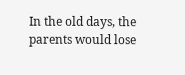In the old days, the parents would lose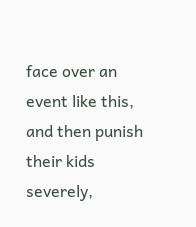face over an event like this, and then punish their kids severely,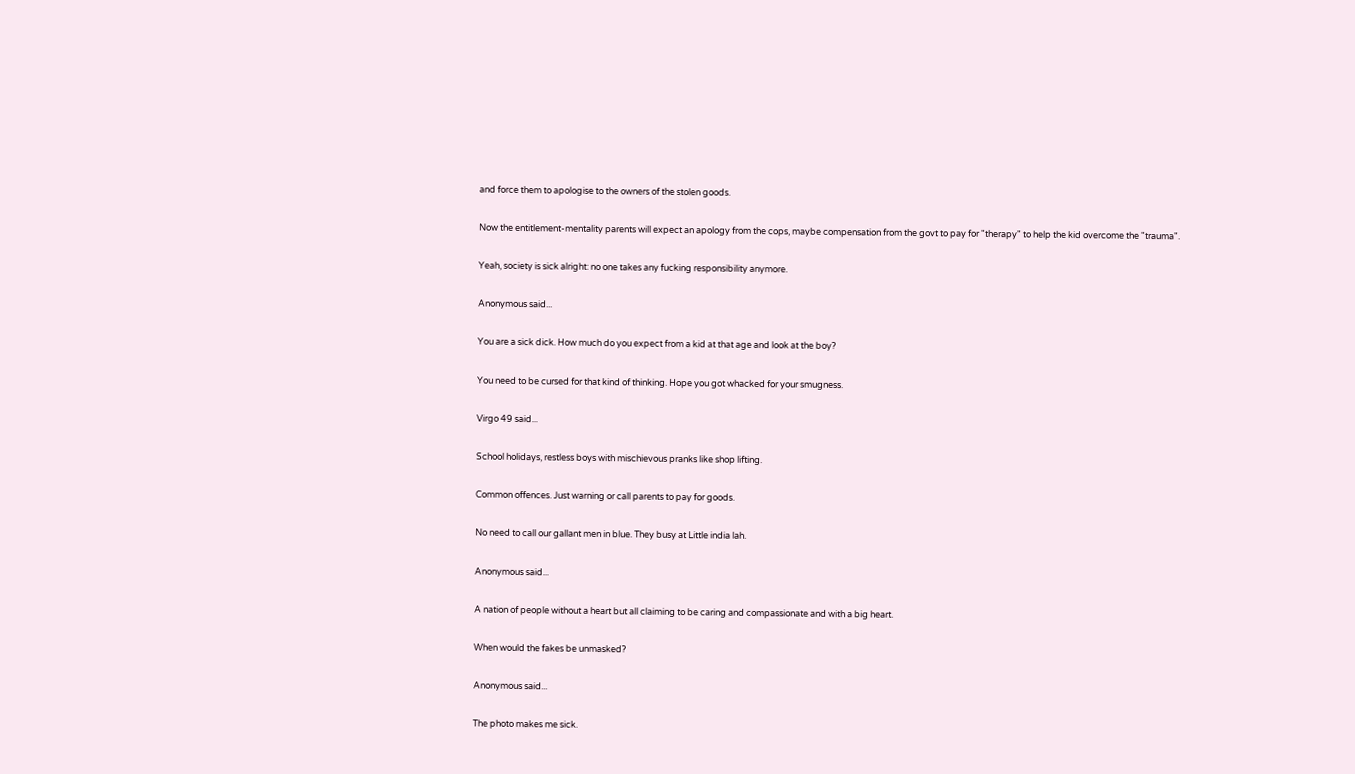and force them to apologise to the owners of the stolen goods.

Now the entitlement-mentality parents will expect an apology from the cops, maybe compensation from the govt to pay for "therapy" to help the kid overcome the "trauma".

Yeah, society is sick alright: no one takes any fucking responsibility anymore.

Anonymous said...

You are a sick dick. How much do you expect from a kid at that age and look at the boy?

You need to be cursed for that kind of thinking. Hope you got whacked for your smugness.

Virgo 49 said...

School holidays, restless boys with mischievous pranks like shop lifting.

Common offences. Just warning or call parents to pay for goods.

No need to call our gallant men in blue. They busy at Little india lah.

Anonymous said...

A nation of people without a heart but all claiming to be caring and compassionate and with a big heart.

When would the fakes be unmasked?

Anonymous said...

The photo makes me sick.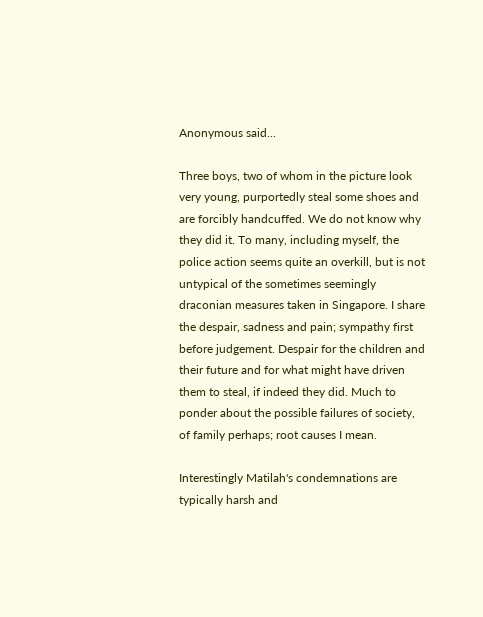Anonymous said...

Three boys, two of whom in the picture look very young, purportedly steal some shoes and are forcibly handcuffed. We do not know why they did it. To many, including myself, the police action seems quite an overkill, but is not untypical of the sometimes seemingly draconian measures taken in Singapore. I share the despair, sadness and pain; sympathy first before judgement. Despair for the children and their future and for what might have driven them to steal, if indeed they did. Much to ponder about the possible failures of society, of family perhaps; root causes I mean.

Interestingly Matilah's condemnations are typically harsh and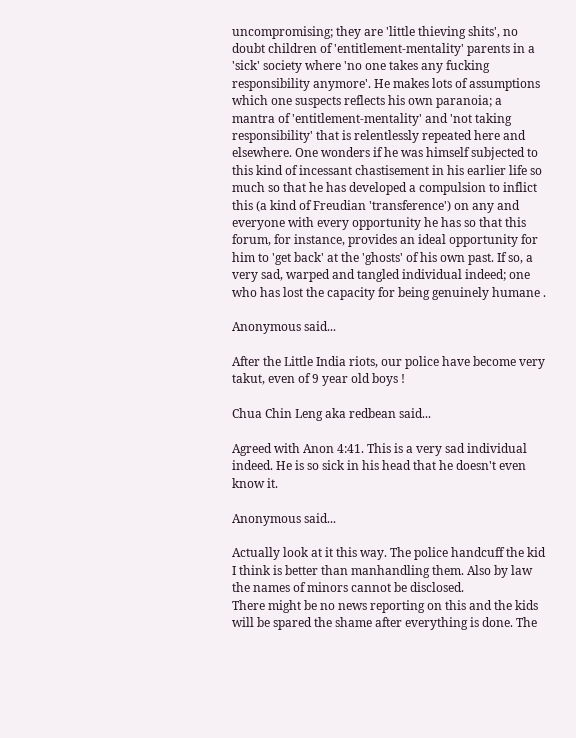uncompromising; they are 'little thieving shits', no doubt children of 'entitlement-mentality' parents in a 'sick' society where 'no one takes any fucking responsibility anymore'. He makes lots of assumptions which one suspects reflects his own paranoia; a mantra of 'entitlement-mentality' and 'not taking responsibility' that is relentlessly repeated here and elsewhere. One wonders if he was himself subjected to this kind of incessant chastisement in his earlier life so much so that he has developed a compulsion to inflict this (a kind of Freudian 'transference') on any and everyone with every opportunity he has so that this forum, for instance, provides an ideal opportunity for him to 'get back' at the 'ghosts' of his own past. If so, a very sad, warped and tangled individual indeed; one who has lost the capacity for being genuinely humane .

Anonymous said...

After the Little India riots, our police have become very takut, even of 9 year old boys !

Chua Chin Leng aka redbean said...

Agreed with Anon 4:41. This is a very sad individual indeed. He is so sick in his head that he doesn't even know it.

Anonymous said...

Actually look at it this way. The police handcuff the kid I think is better than manhandling them. Also by law the names of minors cannot be disclosed.
There might be no news reporting on this and the kids will be spared the shame after everything is done. The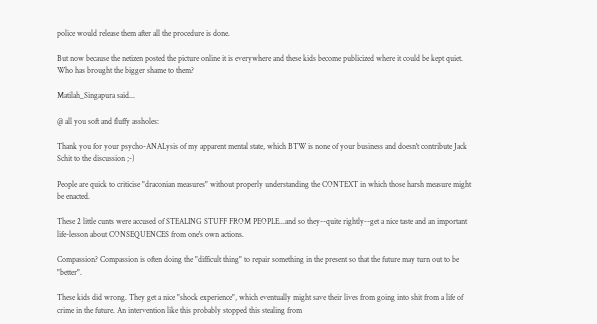police would release them after all the procedure is done.

But now because the netizen posted the picture online it is everywhere and these kids become publicized where it could be kept quiet. Who has brought the bigger shame to them?

Matilah_Singapura said...

@ all you soft and fluffy assholes:

Thank you for your psycho-ANALysis of my apparent mental state, which BTW is none of your business and doesn't contribute Jack Schit to the discussion ;-)

People are quick to criticise "draconian measures" without properly understanding the CONTEXT in which those harsh measure might be enacted.

These 2 little cunts were accused of STEALING STUFF FROM PEOPLE...and so they--quite rightly--get a nice taste and an important life-lesson about CONSEQUENCES from one's own actions.

Compassion? Compassion is often doing the "difficult thing" to repair something in the present so that the future may turn out to be "better".

These kids did wrong. They get a nice "shock experience", which eventually might save their lives from going into shit from a life of crime in the future. An intervention like this probably stopped this stealing from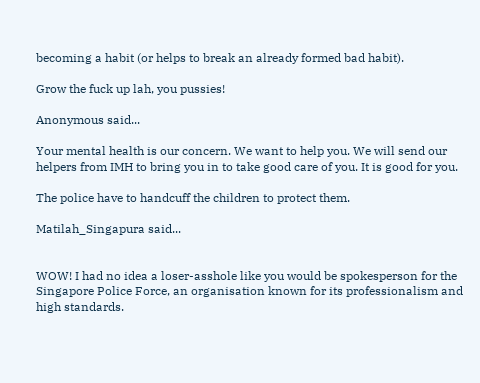becoming a habit (or helps to break an already formed bad habit).

Grow the fuck up lah, you pussies!

Anonymous said...

Your mental health is our concern. We want to help you. We will send our helpers from IMH to bring you in to take good care of you. It is good for you.

The police have to handcuff the children to protect them.

Matilah_Singapura said...


WOW! I had no idea a loser-asshole like you would be spokesperson for the Singapore Police Force, an organisation known for its professionalism and high standards.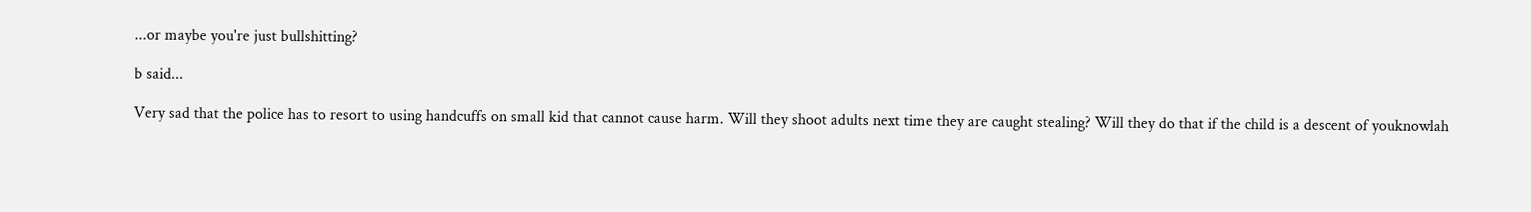...or maybe you're just bullshitting?

b said...

Very sad that the police has to resort to using handcuffs on small kid that cannot cause harm. Will they shoot adults next time they are caught stealing? Will they do that if the child is a descent of youknowlah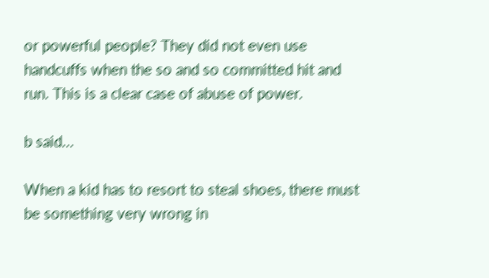or powerful people? They did not even use handcuffs when the so and so committed hit and run. This is a clear case of abuse of power.

b said...

When a kid has to resort to steal shoes, there must be something very wrong in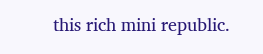this rich mini republic.